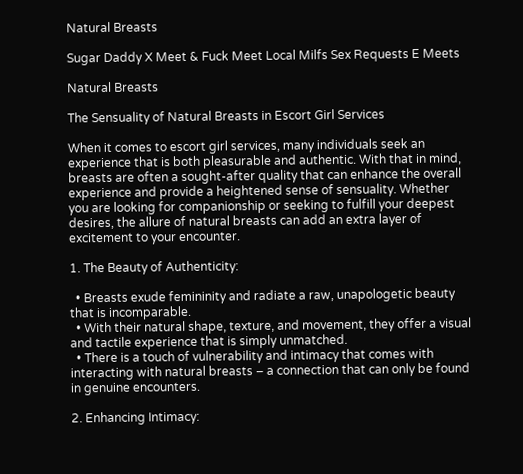Natural Breasts

Sugar Daddy X Meet & Fuck Meet Local Milfs Sex Requests E Meets

Natural Breasts

The Sensuality of Natural Breasts in Escort Girl Services

When it comes to escort girl services, many individuals seek an experience that is both pleasurable and authentic. With that in mind, breasts are often a sought-after quality that can enhance the overall experience and provide a heightened sense of sensuality. Whether you are looking for companionship or seeking to fulfill your deepest desires, the allure of natural breasts can add an extra layer of excitement to your encounter.

1. The Beauty of Authenticity:

  • Breasts exude femininity and radiate a raw, unapologetic beauty that is incomparable.
  • With their natural shape, texture, and movement, they offer a visual and tactile experience that is simply unmatched.
  • There is a touch of vulnerability and intimacy that comes with interacting with natural breasts – a connection that can only be found in genuine encounters.

2. Enhancing Intimacy: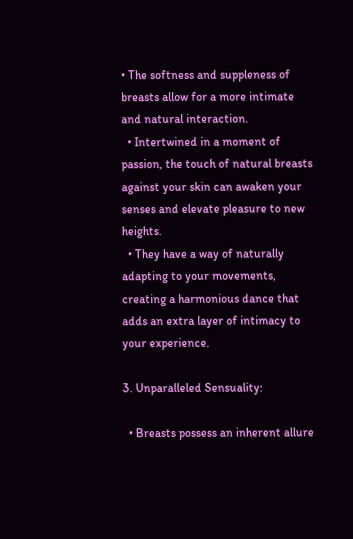• The softness and suppleness of breasts allow for a more intimate and natural interaction.
  • Intertwined in a moment of passion, the touch of natural breasts against your skin can awaken your senses and elevate pleasure to new heights.
  • They have a way of naturally adapting to your movements, creating a harmonious dance that adds an extra layer of intimacy to your experience.

3. Unparalleled Sensuality:

  • Breasts possess an inherent allure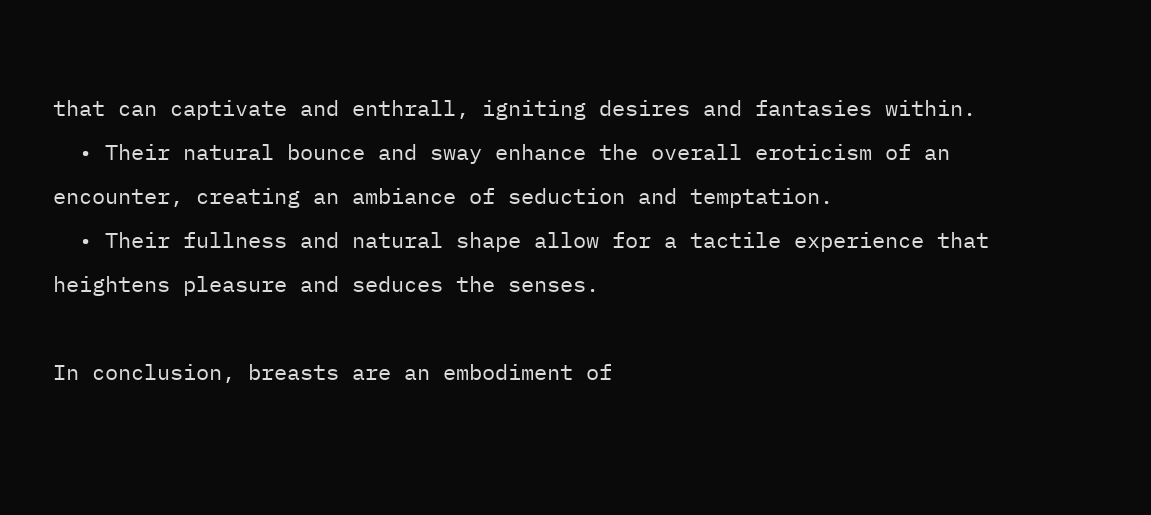that can captivate and enthrall, igniting desires and fantasies within.
  • Their natural bounce and sway enhance the overall eroticism of an encounter, creating an ambiance of seduction and temptation.
  • Their fullness and natural shape allow for a tactile experience that heightens pleasure and seduces the senses.

In conclusion, breasts are an embodiment of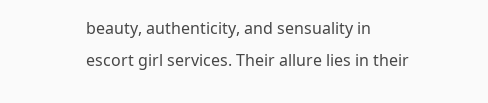beauty, authenticity, and sensuality in escort girl services. Their allure lies in their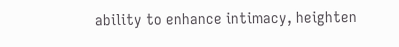ability to enhance intimacy, heighten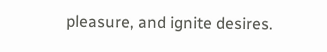pleasure, and ignite desires.